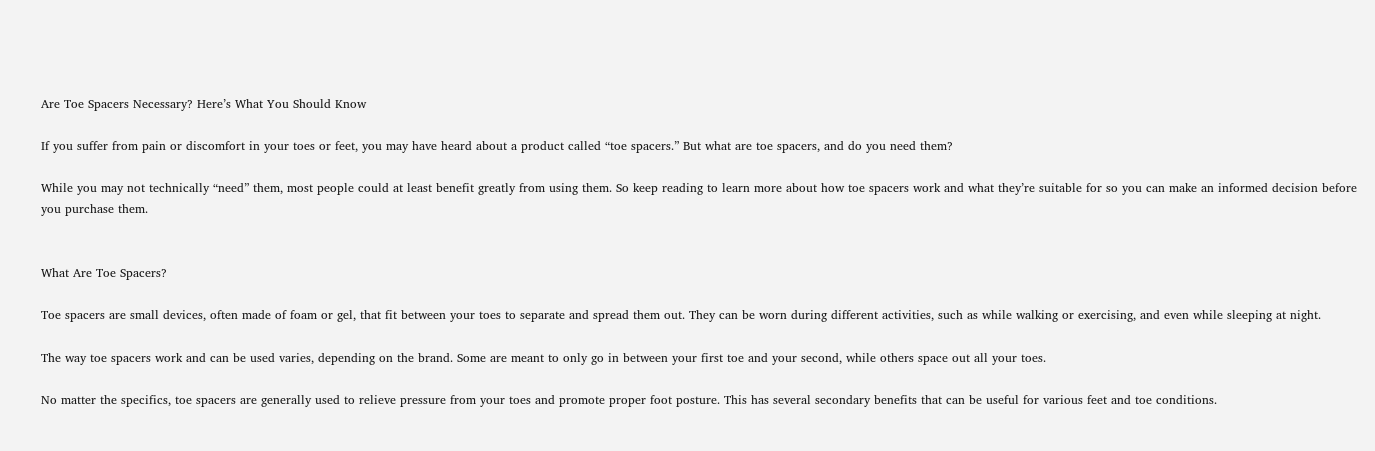Are Toe Spacers Necessary? Here’s What You Should Know

If you suffer from pain or discomfort in your toes or feet, you may have heard about a product called “toe spacers.” But what are toe spacers, and do you need them?

While you may not technically “need” them, most people could at least benefit greatly from using them. So keep reading to learn more about how toe spacers work and what they’re suitable for so you can make an informed decision before you purchase them.


What Are Toe Spacers?

Toe spacers are small devices, often made of foam or gel, that fit between your toes to separate and spread them out. They can be worn during different activities, such as while walking or exercising, and even while sleeping at night.

The way toe spacers work and can be used varies, depending on the brand. Some are meant to only go in between your first toe and your second, while others space out all your toes.

No matter the specifics, toe spacers are generally used to relieve pressure from your toes and promote proper foot posture. This has several secondary benefits that can be useful for various feet and toe conditions.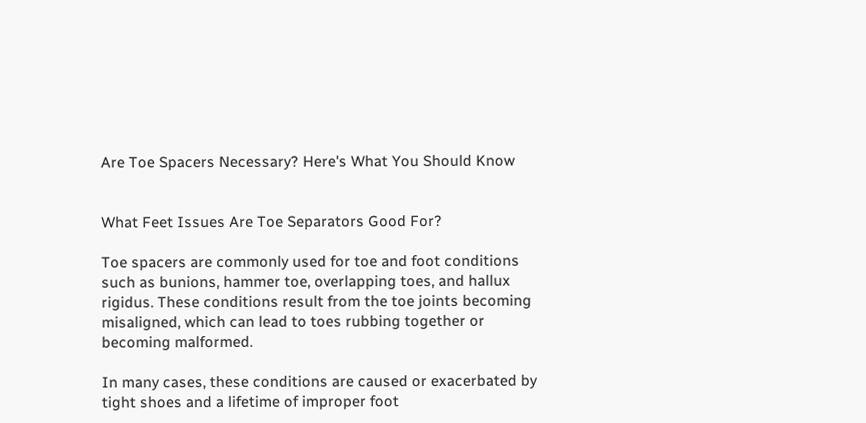Are Toe Spacers Necessary? Here's What You Should Know


What Feet Issues Are Toe Separators Good For?

Toe spacers are commonly used for toe and foot conditions such as bunions, hammer toe, overlapping toes, and hallux rigidus. These conditions result from the toe joints becoming misaligned, which can lead to toes rubbing together or becoming malformed.

In many cases, these conditions are caused or exacerbated by tight shoes and a lifetime of improper foot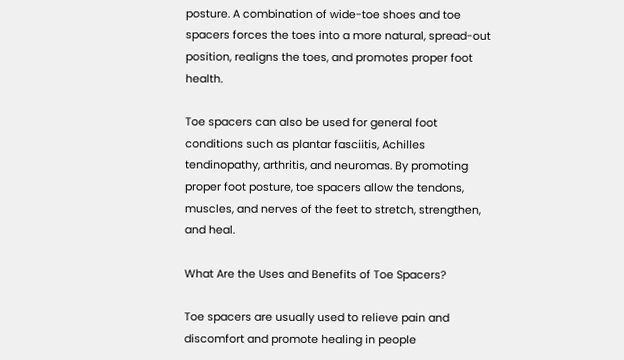posture. A combination of wide-toe shoes and toe spacers forces the toes into a more natural, spread-out position, realigns the toes, and promotes proper foot health.

Toe spacers can also be used for general foot conditions such as plantar fasciitis, Achilles tendinopathy, arthritis, and neuromas. By promoting proper foot posture, toe spacers allow the tendons, muscles, and nerves of the feet to stretch, strengthen, and heal.

What Are the Uses and Benefits of Toe Spacers?

Toe spacers are usually used to relieve pain and discomfort and promote healing in people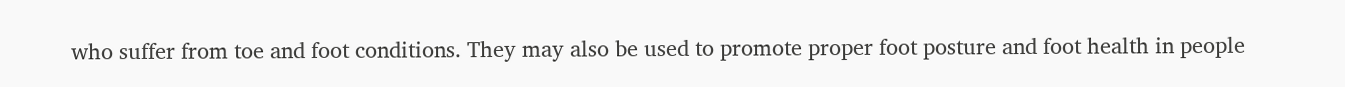who suffer from toe and foot conditions. They may also be used to promote proper foot posture and foot health in people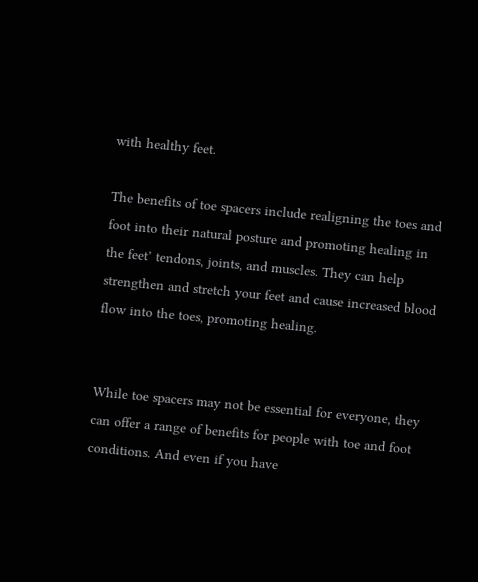with healthy feet.

The benefits of toe spacers include realigning the toes and foot into their natural posture and promoting healing in the feet’ tendons, joints, and muscles. They can help strengthen and stretch your feet and cause increased blood flow into the toes, promoting healing.


While toe spacers may not be essential for everyone, they can offer a range of benefits for people with toe and foot conditions. And even if you have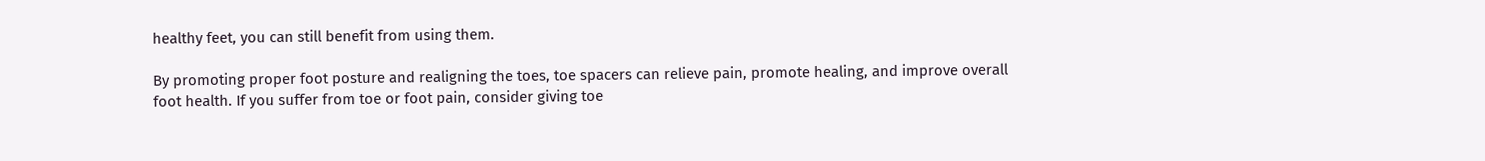healthy feet, you can still benefit from using them.

By promoting proper foot posture and realigning the toes, toe spacers can relieve pain, promote healing, and improve overall foot health. If you suffer from toe or foot pain, consider giving toe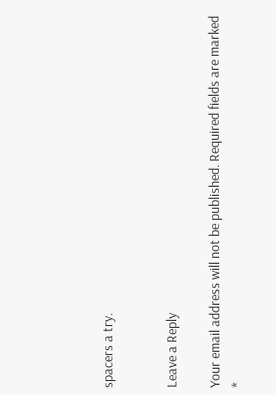spacers a try.


Leave a Reply

Your email address will not be published. Required fields are marked *